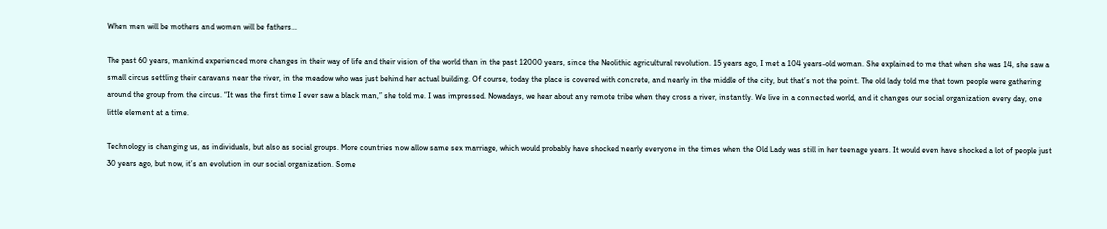When men will be mothers and women will be fathers…

The past 60 years, mankind experienced more changes in their way of life and their vision of the world than in the past 12000 years, since the Neolithic agricultural revolution. 15 years ago, I met a 104 years-old woman. She explained to me that when she was 14, she saw a small circus settling their caravans near the river, in the meadow who was just behind her actual building. Of course, today the place is covered with concrete, and nearly in the middle of the city, but that’s not the point. The old lady told me that town people were gathering around the group from the circus. “It was the first time I ever saw a black man,” she told me. I was impressed. Nowadays, we hear about any remote tribe when they cross a river, instantly. We live in a connected world, and it changes our social organization every day, one little element at a time.

Technology is changing us, as individuals, but also as social groups. More countries now allow same sex marriage, which would probably have shocked nearly everyone in the times when the Old Lady was still in her teenage years. It would even have shocked a lot of people just 30 years ago, but now, it’s an evolution in our social organization. Some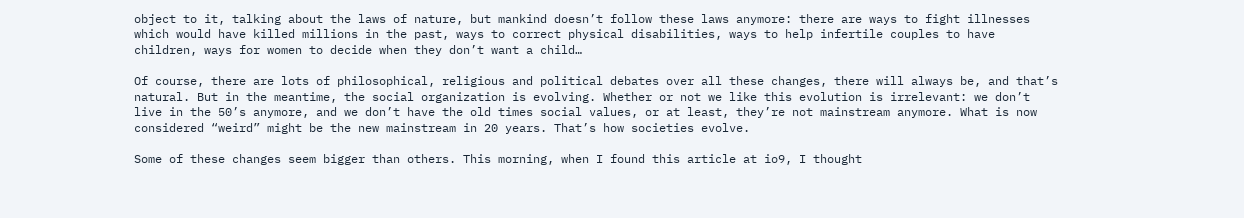object to it, talking about the laws of nature, but mankind doesn’t follow these laws anymore: there are ways to fight illnesses which would have killed millions in the past, ways to correct physical disabilities, ways to help infertile couples to have children, ways for women to decide when they don’t want a child…

Of course, there are lots of philosophical, religious and political debates over all these changes, there will always be, and that’s natural. But in the meantime, the social organization is evolving. Whether or not we like this evolution is irrelevant: we don’t live in the 50’s anymore, and we don’t have the old times social values, or at least, they’re not mainstream anymore. What is now considered “weird” might be the new mainstream in 20 years. That’s how societies evolve.

Some of these changes seem bigger than others. This morning, when I found this article at io9, I thought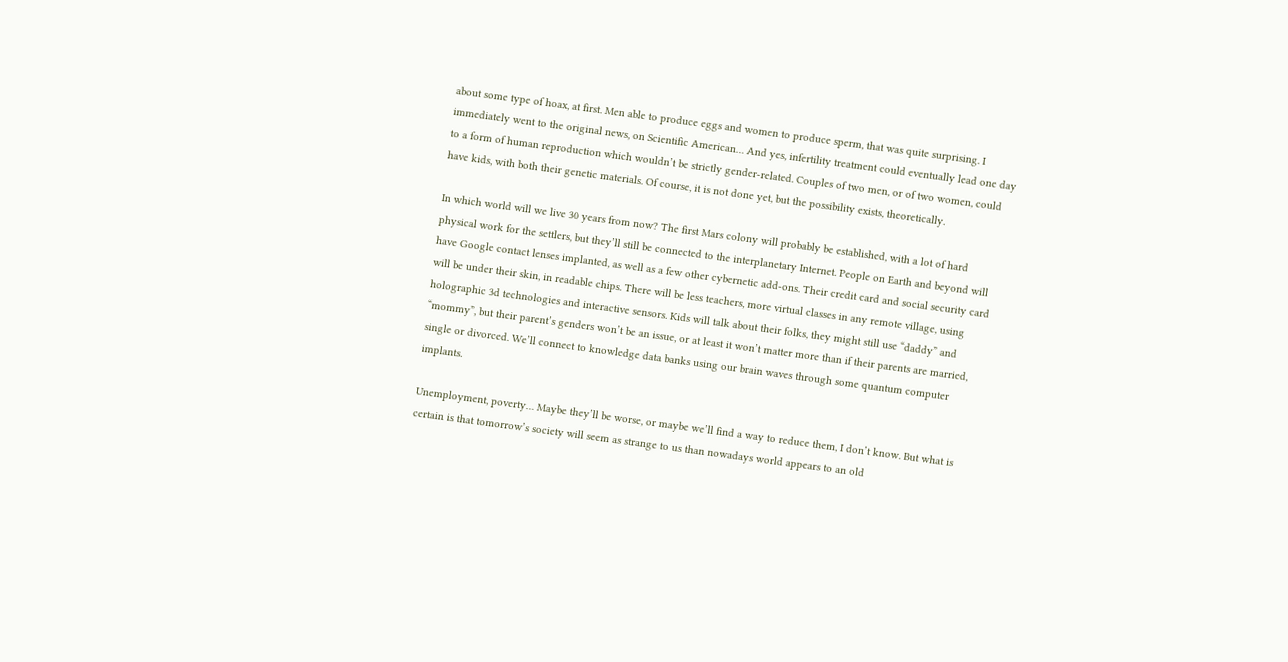about some type of hoax, at first. Men able to produce eggs and women to produce sperm, that was quite surprising. I immediately went to the original news, on Scientific American… And yes, infertility treatment could eventually lead one day to a form of human reproduction which wouldn’t be strictly gender-related. Couples of two men, or of two women, could have kids, with both their genetic materials. Of course, it is not done yet, but the possibility exists, theoretically.

In which world will we live 30 years from now? The first Mars colony will probably be established, with a lot of hard physical work for the settlers, but they’ll still be connected to the interplanetary Internet. People on Earth and beyond will have Google contact lenses implanted, as well as a few other cybernetic add-ons. Their credit card and social security card will be under their skin, in readable chips. There will be less teachers, more virtual classes in any remote village, using holographic 3d technologies and interactive sensors. Kids will talk about their folks, they might still use “daddy” and “mommy”, but their parent’s genders won’t be an issue, or at least it won’t matter more than if their parents are married, single or divorced. We’ll connect to knowledge data banks using our brain waves through some quantum computer implants.

Unemployment, poverty… Maybe they’ll be worse, or maybe we’ll find a way to reduce them, I don’t know. But what is certain is that tomorrow’s society will seem as strange to us than nowadays world appears to an old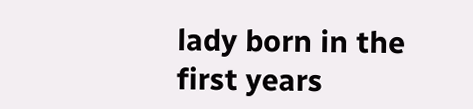lady born in the first years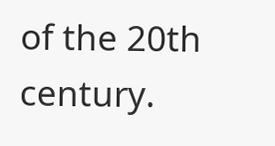of the 20th century.